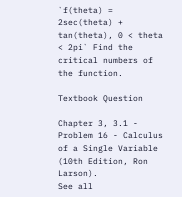`f(theta) = 2sec(theta) + tan(theta), 0 < theta < 2pi` Find the critical numbers of the function.

Textbook Question

Chapter 3, 3.1 - Problem 16 - Calculus of a Single Variable (10th Edition, Ron Larson).
See all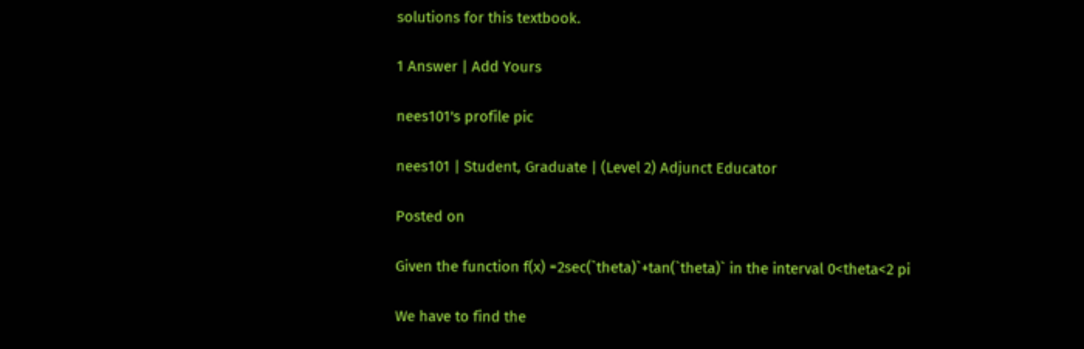solutions for this textbook.

1 Answer | Add Yours

nees101's profile pic

nees101 | Student, Graduate | (Level 2) Adjunct Educator

Posted on

Given the function f(x) =2sec(`theta)`+tan(`theta)` in the interval 0<theta<2 pi

We have to find the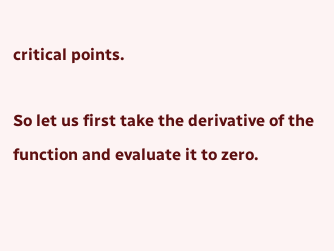critical points.

So let us first take the derivative of the function and evaluate it to zero.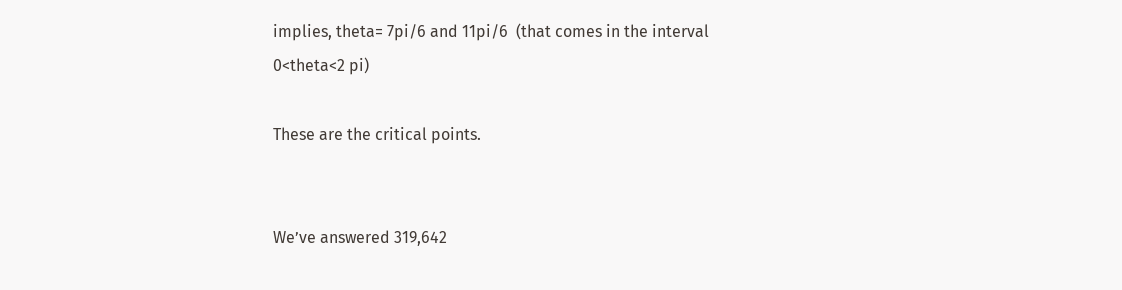implies, theta= 7pi/6 and 11pi/6  (that comes in the interval 0<theta<2 pi)

These are the critical points.


We’ve answered 319,642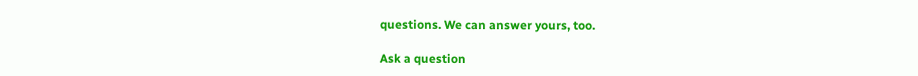questions. We can answer yours, too.

Ask a question